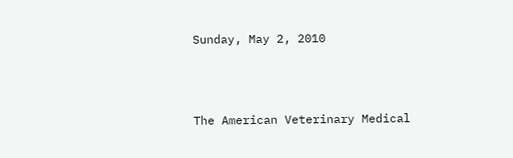Sunday, May 2, 2010



The American Veterinary Medical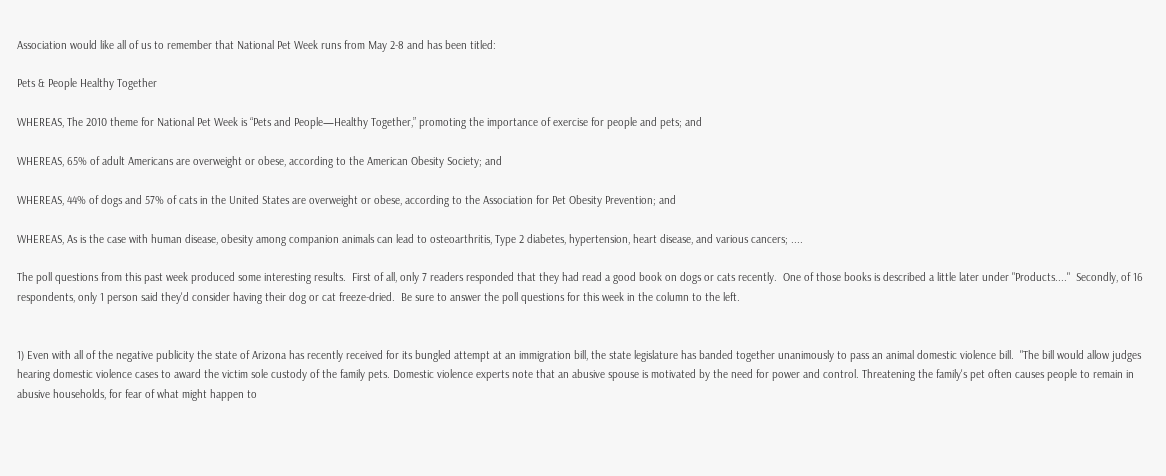Association would like all of us to remember that National Pet Week runs from May 2-8 and has been titled:

Pets & People Healthy Together

WHEREAS, The 2010 theme for National Pet Week is “Pets and People—Healthy Together,” promoting the importance of exercise for people and pets; and

WHEREAS, 65% of adult Americans are overweight or obese, according to the American Obesity Society; and

WHEREAS, 44% of dogs and 57% of cats in the United States are overweight or obese, according to the Association for Pet Obesity Prevention; and

WHEREAS, As is the case with human disease, obesity among companion animals can lead to osteoarthritis, Type 2 diabetes, hypertension, heart disease, and various cancers; ....

The poll questions from this past week produced some interesting results.  First of all, only 7 readers responded that they had read a good book on dogs or cats recently.  One of those books is described a little later under "Products...."  Secondly, of 16 respondents, only 1 person said they'd consider having their dog or cat freeze-dried.  Be sure to answer the poll questions for this week in the column to the left.


1) Even with all of the negative publicity the state of Arizona has recently received for its bungled attempt at an immigration bill, the state legislature has banded together unanimously to pass an animal domestic violence bill.  "The bill would allow judges hearing domestic violence cases to award the victim sole custody of the family pets. Domestic violence experts note that an abusive spouse is motivated by the need for power and control. Threatening the family's pet often causes people to remain in abusive households, for fear of what might happen to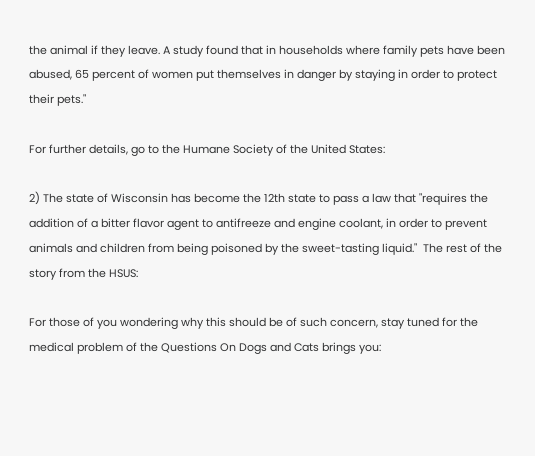the animal if they leave. A study found that in households where family pets have been abused, 65 percent of women put themselves in danger by staying in order to protect their pets."

For further details, go to the Humane Society of the United States:

2) The state of Wisconsin has become the 12th state to pass a law that "requires the addition of a bitter flavor agent to antifreeze and engine coolant, in order to prevent animals and children from being poisoned by the sweet-tasting liquid."  The rest of the story from the HSUS:

For those of you wondering why this should be of such concern, stay tuned for the medical problem of the Questions On Dogs and Cats brings you: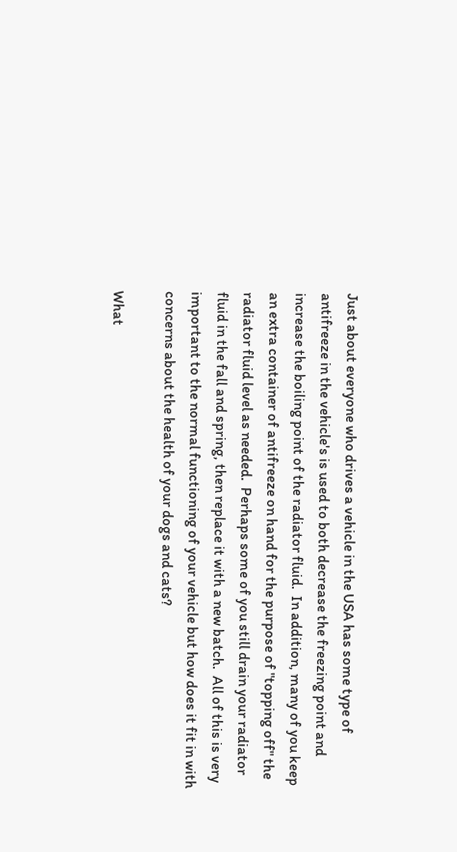Just about everyone who drives a vehicle in the USA has some type of antifreeze in the vehicle's is used to both decrease the freezing point and increase the boiling point of the radiator fluid.  In addition, many of you keep an extra container of antifreeze on hand for the purpose of "topping off" the radiator fluid level as needed.  Perhaps some of you still drain your radiator fluid in the fall and spring, then replace it with a new batch.  All of this is very important to the normal functioning of your vehicle but how does it fit in with concerns about the health of your dogs and cats?

What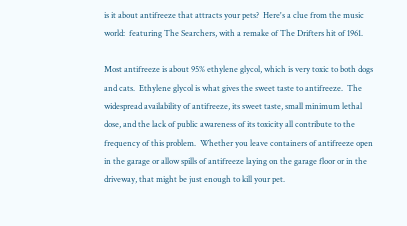is it about antifreeze that attracts your pets?  Here's a clue from the music world:  featuring The Searchers, with a remake of The Drifters hit of 1961.

Most antifreeze is about 95% ethylene glycol, which is very toxic to both dogs and cats.  Ethylene glycol is what gives the sweet taste to antifreeze.  The widespread availability of antifreeze, its sweet taste, small minimum lethal dose, and the lack of public awareness of its toxicity all contribute to the frequency of this problem.  Whether you leave containers of antifreeze open in the garage or allow spills of antifreeze laying on the garage floor or in the driveway, that might be just enough to kill your pet.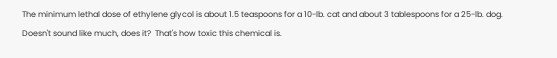The minimum lethal dose of ethylene glycol is about 1.5 teaspoons for a 10-lb. cat and about 3 tablespoons for a 25-lb. dog.  Doesn't sound like much, does it?  That's how toxic this chemical is.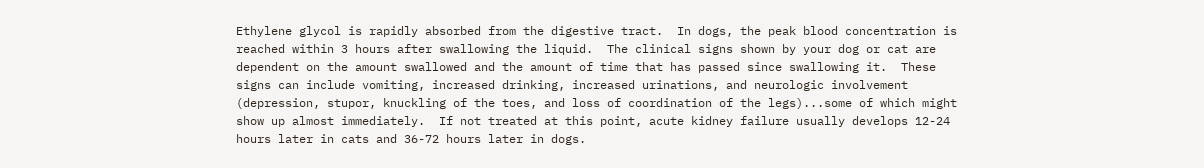Ethylene glycol is rapidly absorbed from the digestive tract.  In dogs, the peak blood concentration is reached within 3 hours after swallowing the liquid.  The clinical signs shown by your dog or cat are dependent on the amount swallowed and the amount of time that has passed since swallowing it.  These signs can include vomiting, increased drinking, increased urinations, and neurologic involvement (depression, stupor, knuckling of the toes, and loss of coordination of the legs)...some of which might show up almost immediately.  If not treated at this point, acute kidney failure usually develops 12-24 hours later in cats and 36-72 hours later in dogs.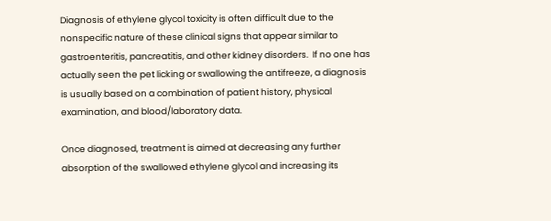Diagnosis of ethylene glycol toxicity is often difficult due to the nonspecific nature of these clinical signs that appear similar to gastroenteritis, pancreatitis, and other kidney disorders.  If no one has actually seen the pet licking or swallowing the antifreeze, a diagnosis is usually based on a combination of patient history, physical examination, and blood/laboratory data.

Once diagnosed, treatment is aimed at decreasing any further absorption of the swallowed ethylene glycol and increasing its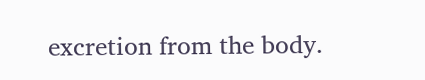excretion from the body.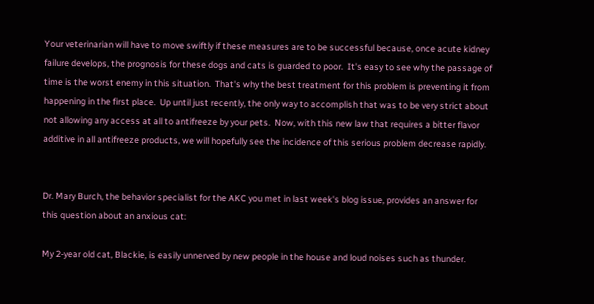Your veterinarian will have to move swiftly if these measures are to be successful because, once acute kidney failure develops, the prognosis for these dogs and cats is guarded to poor.  It's easy to see why the passage of time is the worst enemy in this situation.  That's why the best treatment for this problem is preventing it from happening in the first place.  Up until just recently, the only way to accomplish that was to be very strict about not allowing any access at all to antifreeze by your pets.  Now, with this new law that requires a bitter flavor additive in all antifreeze products, we will hopefully see the incidence of this serious problem decrease rapidly.


Dr. Mary Burch, the behavior specialist for the AKC you met in last week's blog issue, provides an answer for this question about an anxious cat:

My 2-year old cat, Blackie, is easily unnerved by new people in the house and loud noises such as thunder.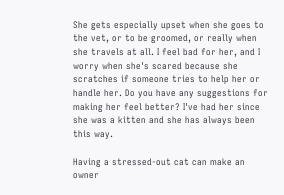She gets especially upset when she goes to the vet, or to be groomed, or really when she travels at all. I feel bad for her, and I worry when she's scared because she scratches if someone tries to help her or handle her. Do you have any suggestions for making her feel better? I've had her since she was a kitten and she has always been this way.

Having a stressed-out cat can make an owner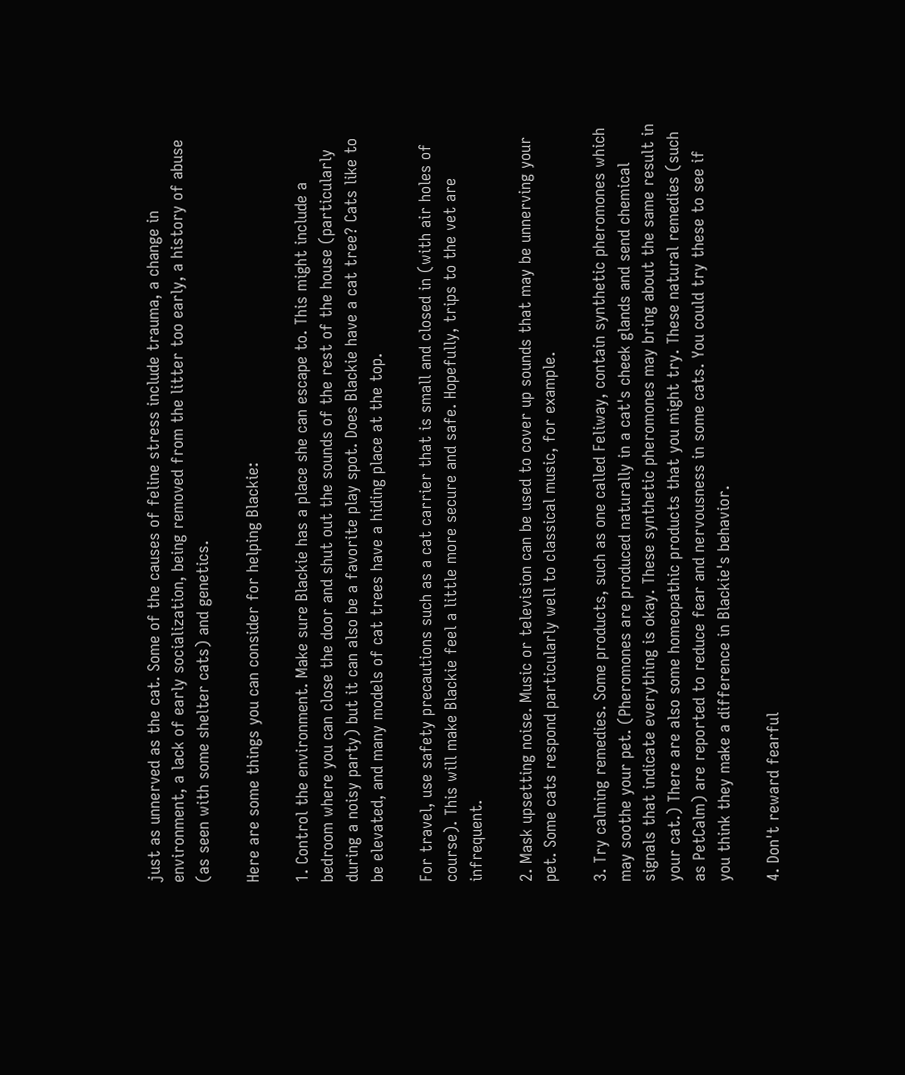just as unnerved as the cat. Some of the causes of feline stress include trauma, a change in environment, a lack of early socialization, being removed from the litter too early, a history of abuse (as seen with some shelter cats) and genetics.

Here are some things you can consider for helping Blackie:

1. Control the environment. Make sure Blackie has a place she can escape to. This might include a bedroom where you can close the door and shut out the sounds of the rest of the house (particularly during a noisy party) but it can also be a favorite play spot. Does Blackie have a cat tree? Cats like to be elevated, and many models of cat trees have a hiding place at the top.

For travel, use safety precautions such as a cat carrier that is small and closed in (with air holes of course). This will make Blackie feel a little more secure and safe. Hopefully, trips to the vet are infrequent.

2. Mask upsetting noise. Music or television can be used to cover up sounds that may be unnerving your pet. Some cats respond particularly well to classical music, for example.

3. Try calming remedies. Some products, such as one called Feliway, contain synthetic pheromones which may soothe your pet. (Pheromones are produced naturally in a cat's cheek glands and send chemical signals that indicate everything is okay. These synthetic pheromones may bring about the same result in your cat.) There are also some homeopathic products that you might try. These natural remedies (such as PetCalm) are reported to reduce fear and nervousness in some cats. You could try these to see if you think they make a difference in Blackie's behavior.

4. Don't reward fearful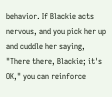behavior. If Blackie acts nervous, and you pick her up and cuddle her saying, "There there, Blackie; it's OK," you can reinforce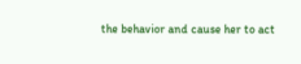the behavior and cause her to act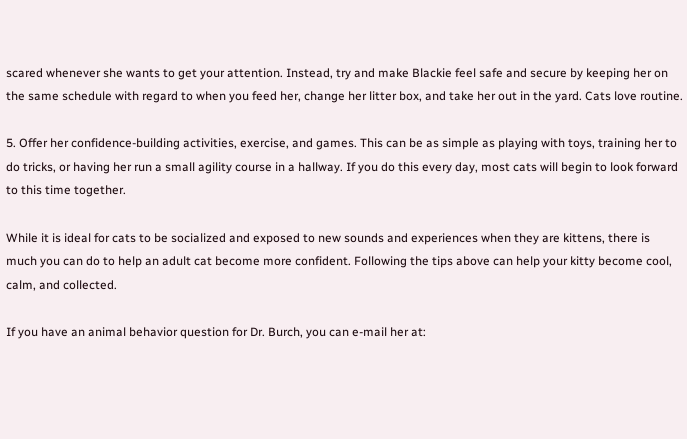scared whenever she wants to get your attention. Instead, try and make Blackie feel safe and secure by keeping her on the same schedule with regard to when you feed her, change her litter box, and take her out in the yard. Cats love routine.

5. Offer her confidence-building activities, exercise, and games. This can be as simple as playing with toys, training her to do tricks, or having her run a small agility course in a hallway. If you do this every day, most cats will begin to look forward to this time together.

While it is ideal for cats to be socialized and exposed to new sounds and experiences when they are kittens, there is much you can do to help an adult cat become more confident. Following the tips above can help your kitty become cool, calm, and collected.

If you have an animal behavior question for Dr. Burch, you can e-mail her at: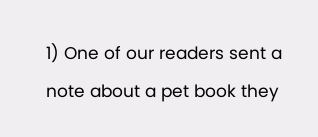1) One of our readers sent a note about a pet book they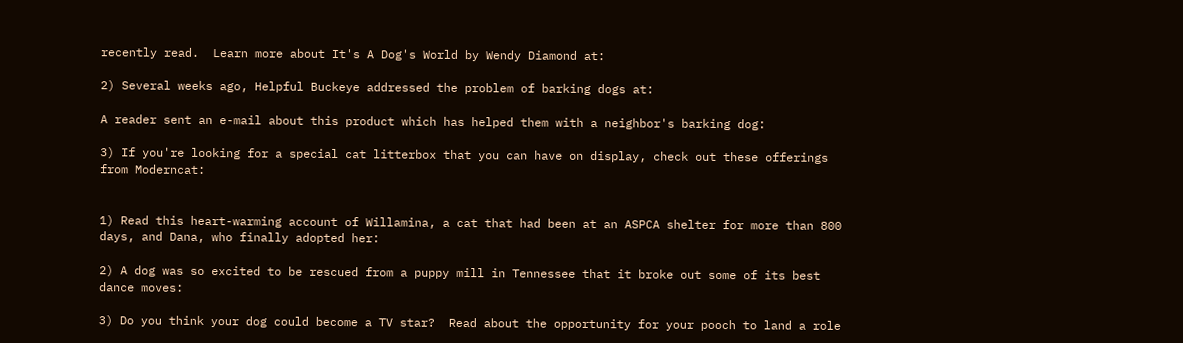recently read.  Learn more about It's A Dog's World by Wendy Diamond at:

2) Several weeks ago, Helpful Buckeye addressed the problem of barking dogs at:

A reader sent an e-mail about this product which has helped them with a neighbor's barking dog:

3) If you're looking for a special cat litterbox that you can have on display, check out these offerings from Moderncat:


1) Read this heart-warming account of Willamina, a cat that had been at an ASPCA shelter for more than 800 days, and Dana, who finally adopted her:

2) A dog was so excited to be rescued from a puppy mill in Tennessee that it broke out some of its best dance moves:

3) Do you think your dog could become a TV star?  Read about the opportunity for your pooch to land a role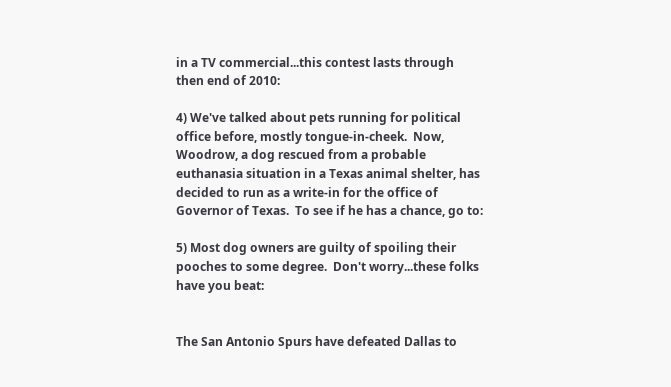in a TV commercial...this contest lasts through then end of 2010:

4) We've talked about pets running for political office before, mostly tongue-in-cheek.  Now, Woodrow, a dog rescued from a probable euthanasia situation in a Texas animal shelter, has decided to run as a write-in for the office of Governor of Texas.  To see if he has a chance, go to:

5) Most dog owners are guilty of spoiling their pooches to some degree.  Don't worry...these folks have you beat:


The San Antonio Spurs have defeated Dallas to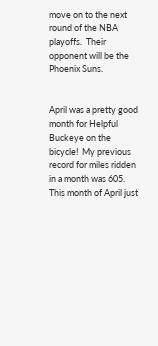move on to the next round of the NBA playoffs.  Their opponent will be the Phoenix Suns.


April was a pretty good month for Helpful Buckeye on the bicycle!  My previous record for miles ridden in a month was 605.  This month of April just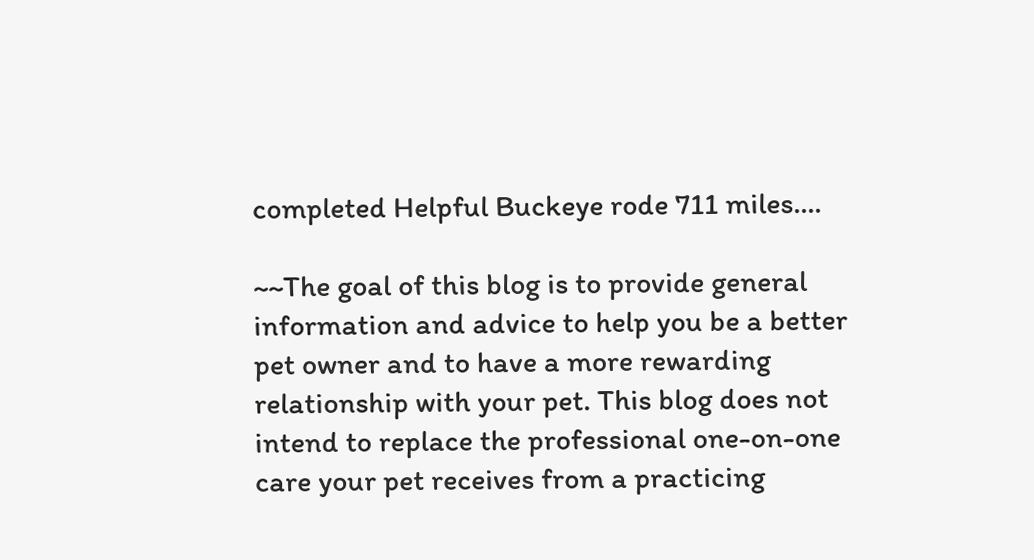completed Helpful Buckeye rode 711 miles....

~~The goal of this blog is to provide general information and advice to help you be a better pet owner and to have a more rewarding relationship with your pet. This blog does not intend to replace the professional one-on-one care your pet receives from a practicing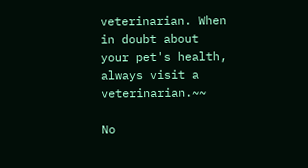veterinarian. When in doubt about your pet's health, always visit a veterinarian.~~

No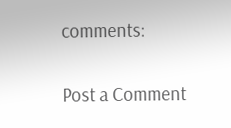comments:

Post a Comment